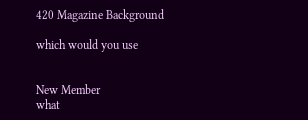420 Magazine Background

which would you use


New Member
what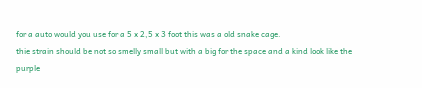for a auto would you use for a 5 x 2,5 x 3 foot this was a old snake cage.
thie strain should be not so smelly small but with a big for the space and a kind look like the purple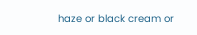haze or black cream or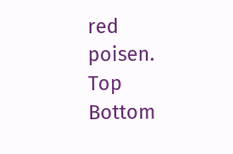red poisen.
Top Bottom